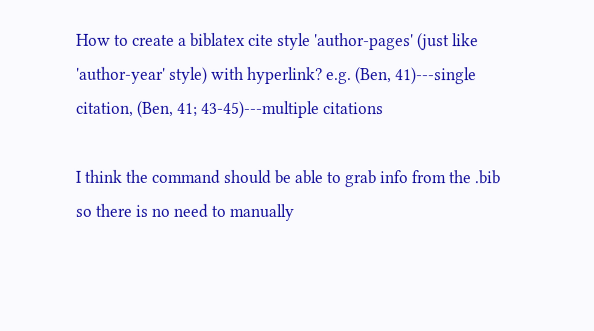How to create a biblatex cite style 'author-pages' (just like 'author-year' style) with hyperlink? e.g. (Ben, 41)---single citation, (Ben, 41; 43-45)---multiple citations

I think the command should be able to grab info from the .bib so there is no need to manually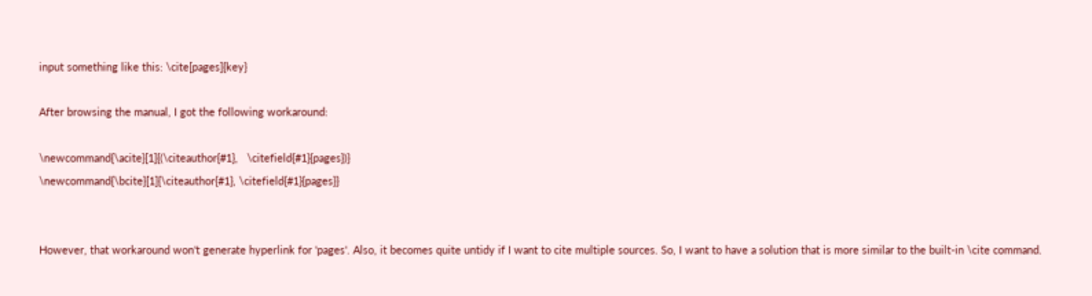input something like this: \cite[pages]{key}

After browsing the manual, I got the following workaround:

\newcommand{\acite}[1]{(\citeauthor{#1},   \citefield{#1}{pages})}
\newcommand{\bcite}[1]{\citeauthor{#1}, \citefield{#1}{pages}}


However, that workaround won't generate hyperlink for 'pages'. Also, it becomes quite untidy if I want to cite multiple sources. So, I want to have a solution that is more similar to the built-in \cite command.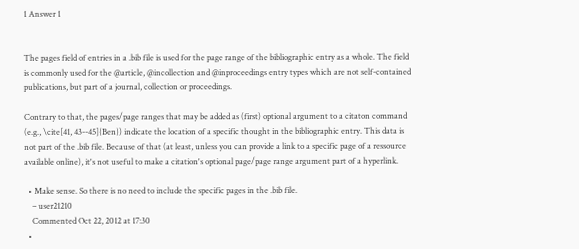1 Answer 1


The pages field of entries in a .bib file is used for the page range of the bibliographic entry as a whole. The field is commonly used for the @article, @incollection and @inproceedings entry types which are not self-contained publications, but part of a journal, collection or proceedings.

Contrary to that, the pages/page ranges that may be added as (first) optional argument to a citaton command (e.g., \cite[41, 43--45]{Ben}) indicate the location of a specific thought in the bibliographic entry. This data is not part of the .bib file. Because of that (at least, unless you can provide a link to a specific page of a ressource available online), it's not useful to make a citation's optional page/page range argument part of a hyperlink.

  • Make sense. So there is no need to include the specific pages in the .bib file.
    – user21210
    Commented Oct 22, 2012 at 17:30
  •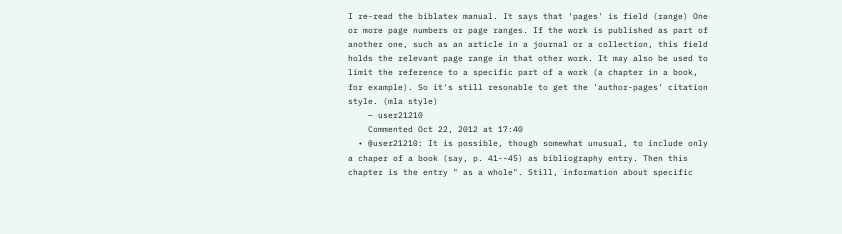I re-read the biblatex manual. It says that 'pages' is field (range) One or more page numbers or page ranges. If the work is published as part of another one, such as an article in a journal or a collection, this field holds the relevant page range in that other work. It may also be used to limit the reference to a specific part of a work (a chapter in a book, for example). So it's still resonable to get the 'author-pages' citation style. (mla style)
    – user21210
    Commented Oct 22, 2012 at 17:40
  • @user21210: It is possible, though somewhat unusual, to include only a chaper of a book (say, p. 41--45) as bibliography entry. Then this chapter is the entry " as a whole". Still, information about specific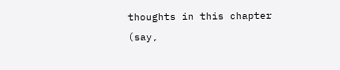thoughts in this chapter (say,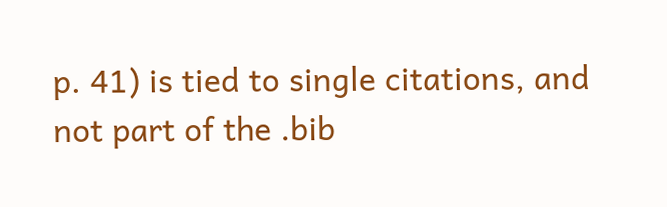p. 41) is tied to single citations, and not part of the .bib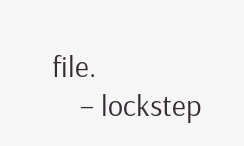file.
    – lockstep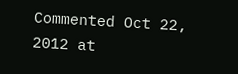Commented Oct 22, 2012 at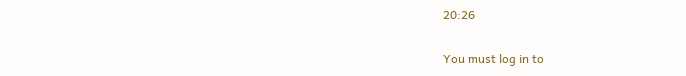20:26

You must log in to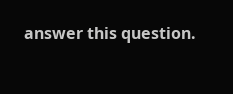answer this question.